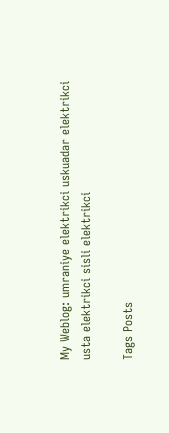My Weblog: umraniye elektrikci uskuadar elektrikci usta elektrikci sisli elektrikci

Tags Posts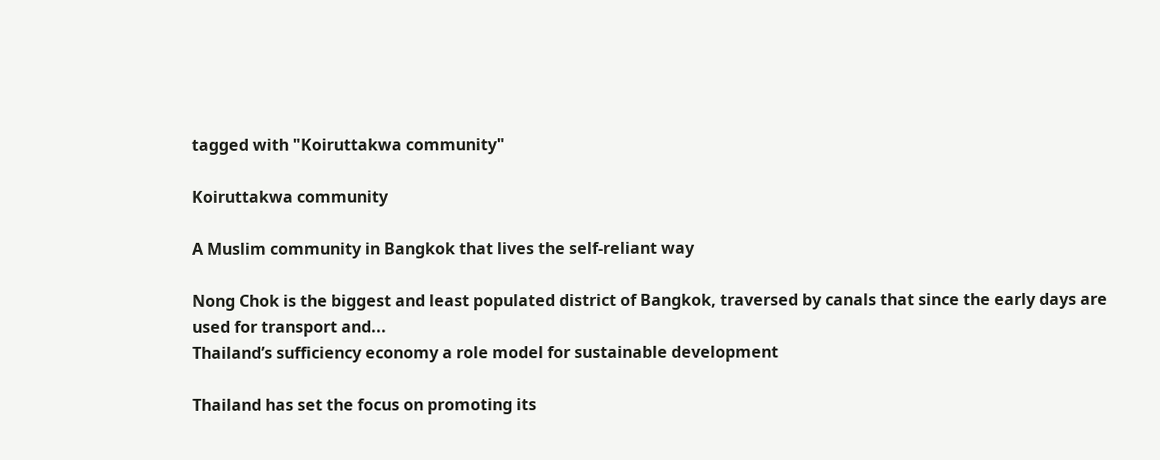tagged with "Koiruttakwa community"

Koiruttakwa community

A Muslim community in Bangkok that lives the self-reliant way

Nong Chok is the biggest and least populated district of Bangkok, traversed by canals that since the early days are used for transport and...
Thailand’s sufficiency economy a role model for sustainable development

Thailand has set the focus on promoting its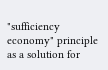"sufficiency economy" principle as a solution for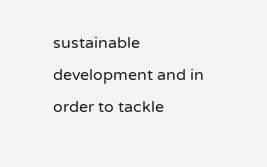sustainable development and in order to tackle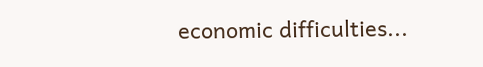economic difficulties...